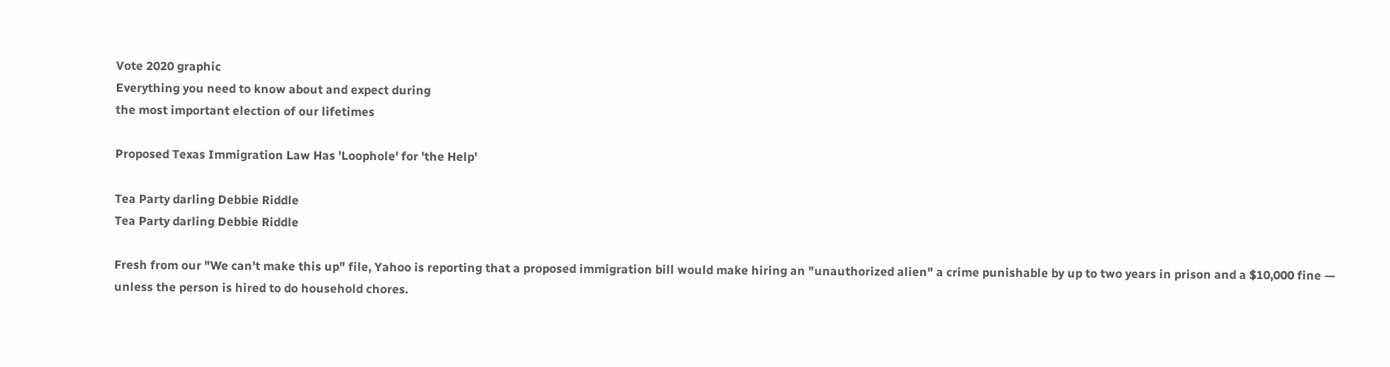Vote 2020 graphic
Everything you need to know about and expect during
the most important election of our lifetimes

Proposed Texas Immigration Law Has 'Loophole' for 'the Help'

Tea Party darling Debbie Riddle
Tea Party darling Debbie Riddle

Fresh from our "We can't make this up" file, Yahoo is reporting that a proposed immigration bill would make hiring an "unauthorized alien" a crime punishable by up to two years in prison and a $10,000 fine — unless the person is hired to do household chores.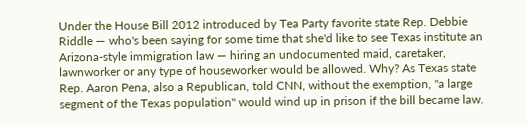Under the House Bill 2012 introduced by Tea Party favorite state Rep. Debbie Riddle — who's been saying for some time that she'd like to see Texas institute an Arizona-style immigration law — hiring an undocumented maid, caretaker, lawnworker or any type of houseworker would be allowed. Why? As Texas state Rep. Aaron Pena, also a Republican, told CNN, without the exemption, "a large segment of the Texas population" would wind up in prison if the bill became law.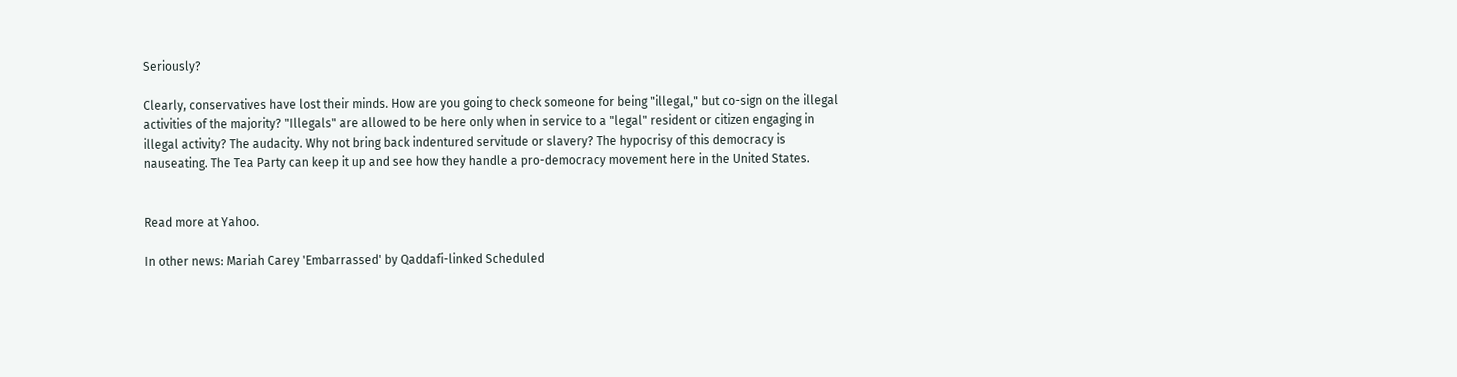Seriously?

Clearly, conservatives have lost their minds. How are you going to check someone for being "illegal," but co-sign on the illegal activities of the majority? "Illegals" are allowed to be here only when in service to a "legal" resident or citizen engaging in illegal activity? The audacity. Why not bring back indentured servitude or slavery? The hypocrisy of this democracy is nauseating. The Tea Party can keep it up and see how they handle a pro-democracy movement here in the United States.


Read more at Yahoo.

In other news: Mariah Carey 'Embarrassed' by Qaddafi-linked Scheduled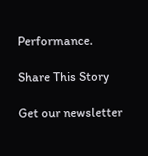Performance.

Share This Story

Get our newsletter